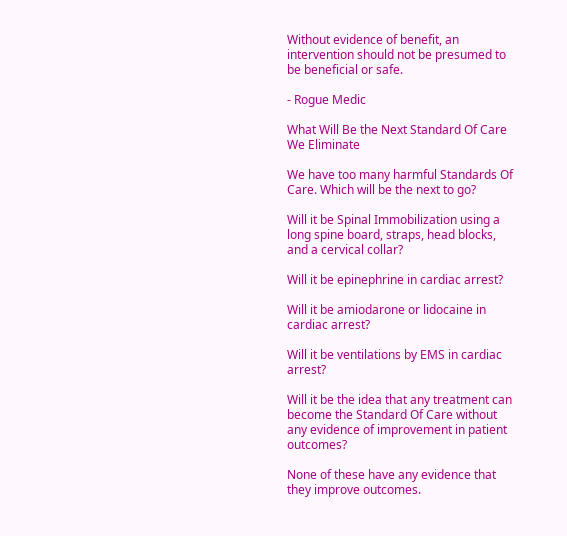Without evidence of benefit, an intervention should not be presumed to be beneficial or safe.

- Rogue Medic

What Will Be the Next Standard Of Care We Eliminate

We have too many harmful Standards Of Care. Which will be the next to go?

Will it be Spinal Immobilization using a long spine board, straps, head blocks, and a cervical collar?

Will it be epinephrine in cardiac arrest?

Will it be amiodarone or lidocaine in cardiac arrest?

Will it be ventilations by EMS in cardiac arrest?

Will it be the idea that any treatment can become the Standard Of Care without any evidence of improvement in patient outcomes?

None of these have any evidence that they improve outcomes.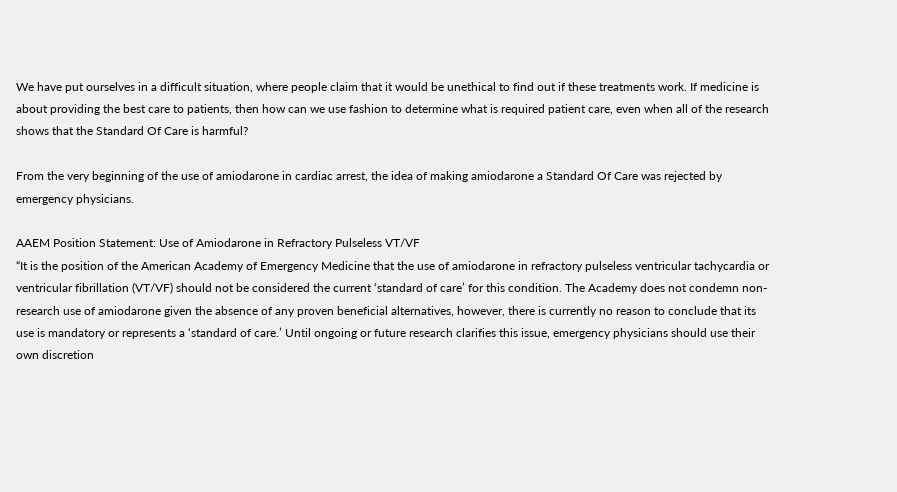We have put ourselves in a difficult situation, where people claim that it would be unethical to find out if these treatments work. If medicine is about providing the best care to patients, then how can we use fashion to determine what is required patient care, even when all of the research shows that the Standard Of Care is harmful?

From the very beginning of the use of amiodarone in cardiac arrest, the idea of making amiodarone a Standard Of Care was rejected by emergency physicians.

AAEM Position Statement: Use of Amiodarone in Refractory Pulseless VT/VF
“It is the position of the American Academy of Emergency Medicine that the use of amiodarone in refractory pulseless ventricular tachycardia or ventricular fibrillation (VT/VF) should not be considered the current ‘standard of care’ for this condition. The Academy does not condemn non-research use of amiodarone given the absence of any proven beneficial alternatives, however, there is currently no reason to conclude that its use is mandatory or represents a ‘standard of care.’ Until ongoing or future research clarifies this issue, emergency physicians should use their own discretion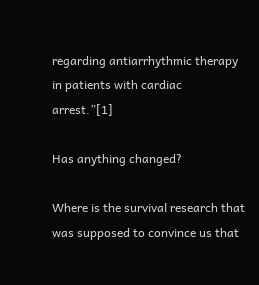regarding antiarrhythmic therapy in patients with cardiac arrest.”[1]

Has anything changed?

Where is the survival research that was supposed to convince us that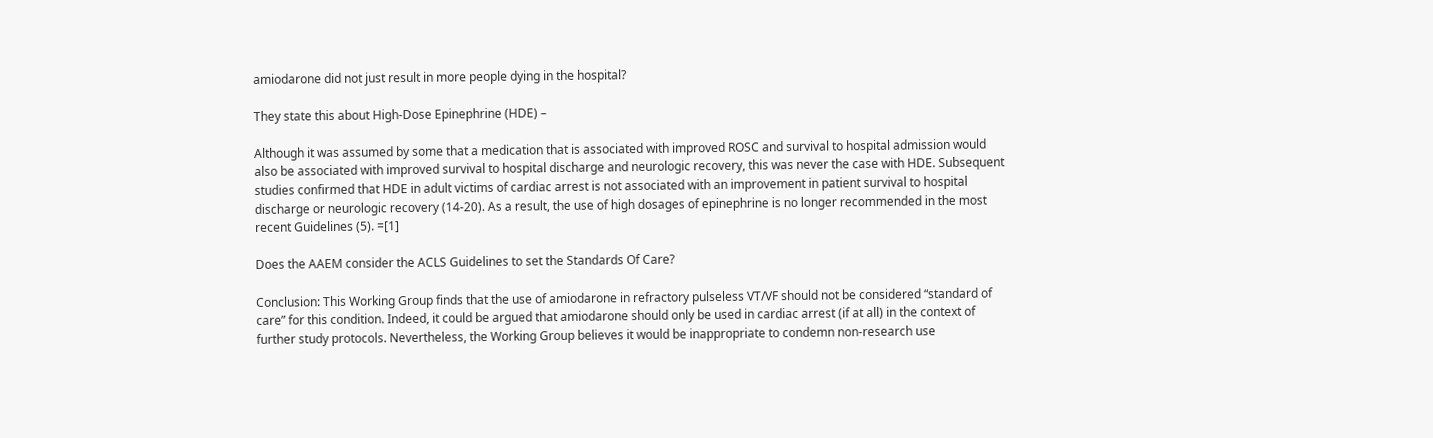amiodarone did not just result in more people dying in the hospital?

They state this about High-Dose Epinephrine (HDE) –

Although it was assumed by some that a medication that is associated with improved ROSC and survival to hospital admission would also be associated with improved survival to hospital discharge and neurologic recovery, this was never the case with HDE. Subsequent studies confirmed that HDE in adult victims of cardiac arrest is not associated with an improvement in patient survival to hospital discharge or neurologic recovery (14-20). As a result, the use of high dosages of epinephrine is no longer recommended in the most recent Guidelines (5). =[1]

Does the AAEM consider the ACLS Guidelines to set the Standards Of Care?

Conclusion: This Working Group finds that the use of amiodarone in refractory pulseless VT/VF should not be considered “standard of care” for this condition. Indeed, it could be argued that amiodarone should only be used in cardiac arrest (if at all) in the context of further study protocols. Nevertheless, the Working Group believes it would be inappropriate to condemn non-research use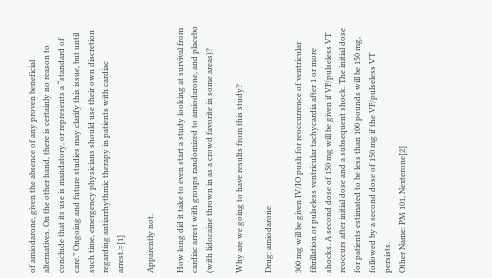of amiodarone, given the absence of any proven beneficial alternatives. On the other hand, there is certainly no reason to conclude that its use is mandatory, or represents a “standard of care.” Ongoing and future studies may clarify this issue, but until such time, emergency physicians should use their own discretion regarding antiarrhythmic therapy in patients with cardiac arrest.=[1]

Apparently not.

How long did it take to even start a study looking at survival from cardiac arrest with groups randomized to amiodarone, and placebo (with lidocaine thrown in as a crowd favorite in some areas)?

Why are we going to have results from this study?

Drug: amiodarone

300 mg will be given IV/IO push for reoccurrence of ventricular fibrillation or pulseless ventricular tachycardia after 1 or more shocks. A second dose of 150 mg will be given if VF/pulseless VT reoccurs after initial dose and a subsequent shock. The initial dose for patients estimated to be less than 100 pounds will be 150 mg, followed by a second dose of 150 mg if the VF/pulseless VT persists.
Other Name: PM 101, Nexterone[2]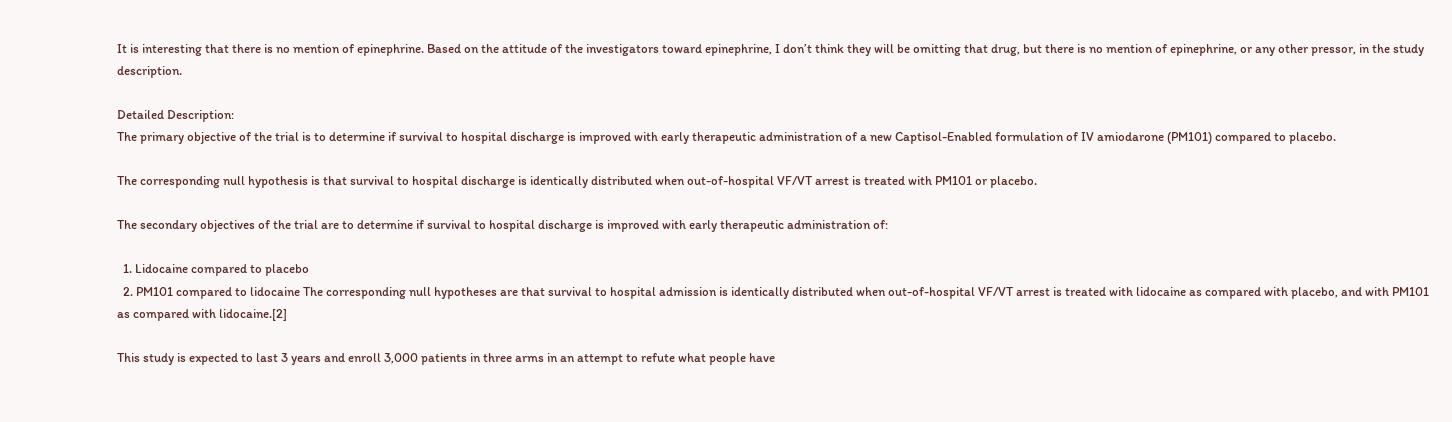It is interesting that there is no mention of epinephrine. Based on the attitude of the investigators toward epinephrine, I don’t think they will be omitting that drug, but there is no mention of epinephrine, or any other pressor, in the study description.

Detailed Description:
The primary objective of the trial is to determine if survival to hospital discharge is improved with early therapeutic administration of a new Captisol-Enabled formulation of IV amiodarone (PM101) compared to placebo.

The corresponding null hypothesis is that survival to hospital discharge is identically distributed when out-of-hospital VF/VT arrest is treated with PM101 or placebo.

The secondary objectives of the trial are to determine if survival to hospital discharge is improved with early therapeutic administration of:

  1. Lidocaine compared to placebo
  2. PM101 compared to lidocaine The corresponding null hypotheses are that survival to hospital admission is identically distributed when out-of-hospital VF/VT arrest is treated with lidocaine as compared with placebo, and with PM101 as compared with lidocaine.[2]

This study is expected to last 3 years and enroll 3,000 patients in three arms in an attempt to refute what people have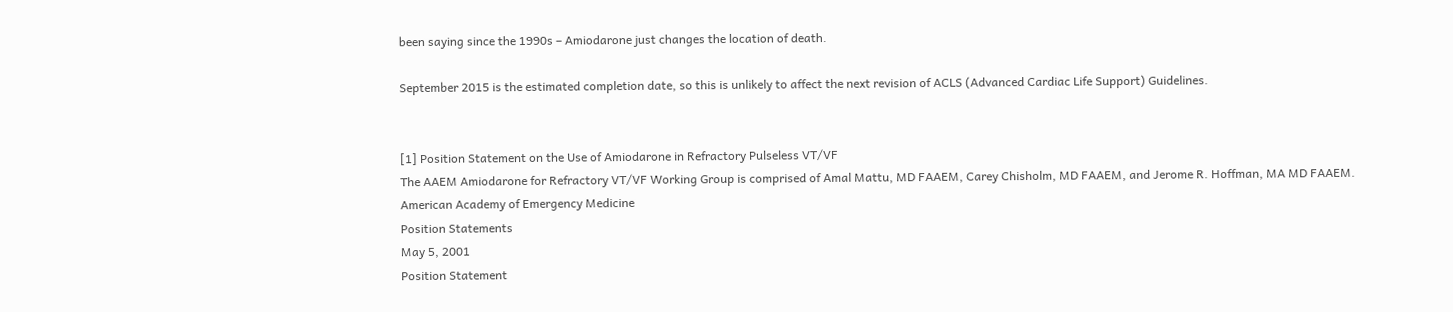been saying since the 1990s – Amiodarone just changes the location of death.

September 2015 is the estimated completion date, so this is unlikely to affect the next revision of ACLS (Advanced Cardiac Life Support) Guidelines.


[1] Position Statement on the Use of Amiodarone in Refractory Pulseless VT/VF
The AAEM Amiodarone for Refractory VT/VF Working Group is comprised of Amal Mattu, MD FAAEM, Carey Chisholm, MD FAAEM, and Jerome R. Hoffman, MA MD FAAEM.
American Academy of Emergency Medicine
Position Statements
May 5, 2001
Position Statement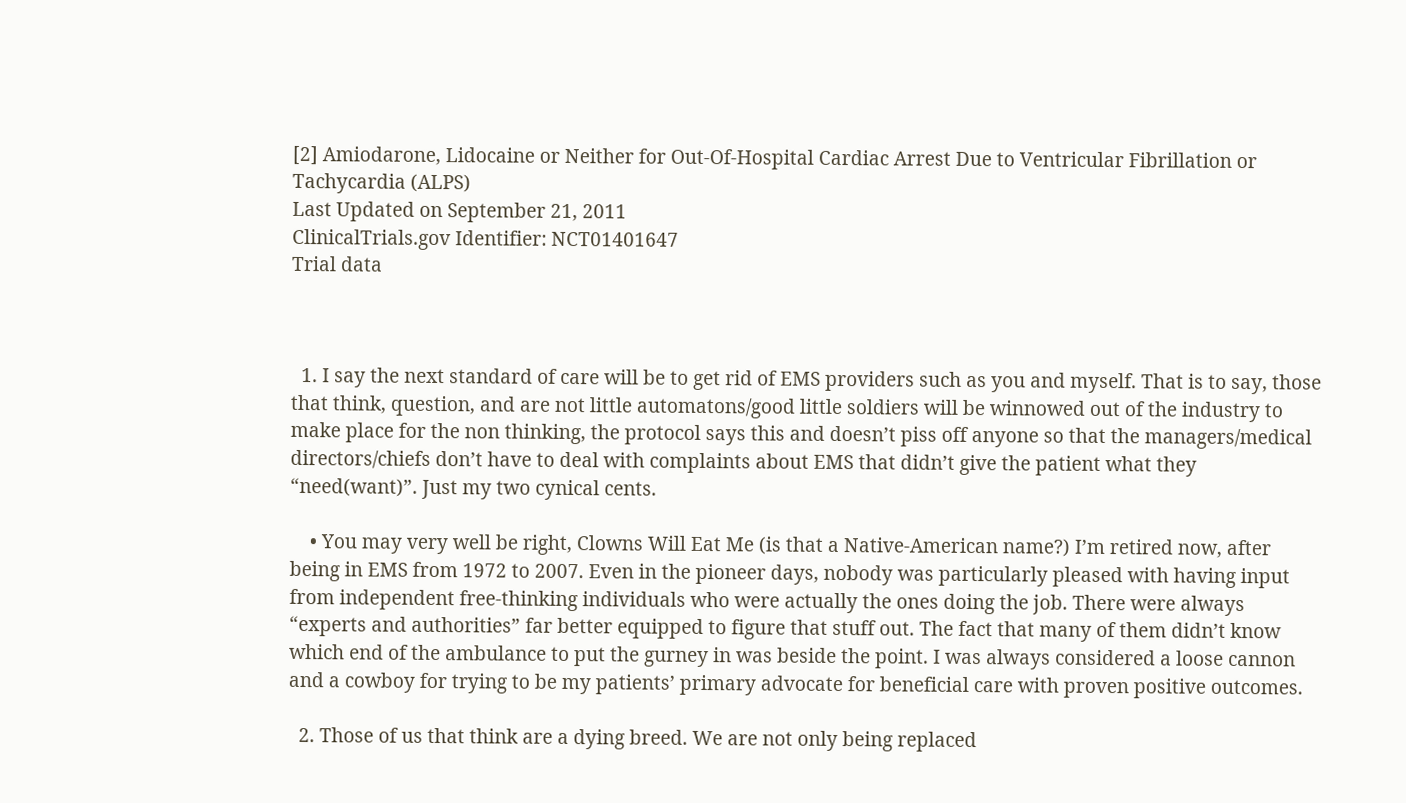[2] Amiodarone, Lidocaine or Neither for Out-Of-Hospital Cardiac Arrest Due to Ventricular Fibrillation or Tachycardia (ALPS)
Last Updated on September 21, 2011
ClinicalTrials.gov Identifier: NCT01401647
Trial data



  1. I say the next standard of care will be to get rid of EMS providers such as you and myself. That is to say, those that think, question, and are not little automatons/good little soldiers will be winnowed out of the industry to make place for the non thinking, the protocol says this and doesn’t piss off anyone so that the managers/medical directors/chiefs don’t have to deal with complaints about EMS that didn’t give the patient what they “need(want)”. Just my two cynical cents.

    • You may very well be right, Clowns Will Eat Me (is that a Native-American name?) I’m retired now, after being in EMS from 1972 to 2007. Even in the pioneer days, nobody was particularly pleased with having input from independent free-thinking individuals who were actually the ones doing the job. There were always “experts and authorities” far better equipped to figure that stuff out. The fact that many of them didn’t know which end of the ambulance to put the gurney in was beside the point. I was always considered a loose cannon and a cowboy for trying to be my patients’ primary advocate for beneficial care with proven positive outcomes.

  2. Those of us that think are a dying breed. We are not only being replaced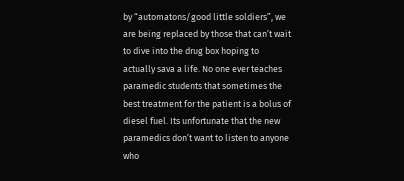by “automatons/good little soldiers”, we are being replaced by those that can’t wait to dive into the drug box hoping to actually sava a life. No one ever teaches paramedic students that sometimes the best treatment for the patient is a bolus of diesel fuel. Its unfortunate that the new paramedics don’t want to listen to anyone who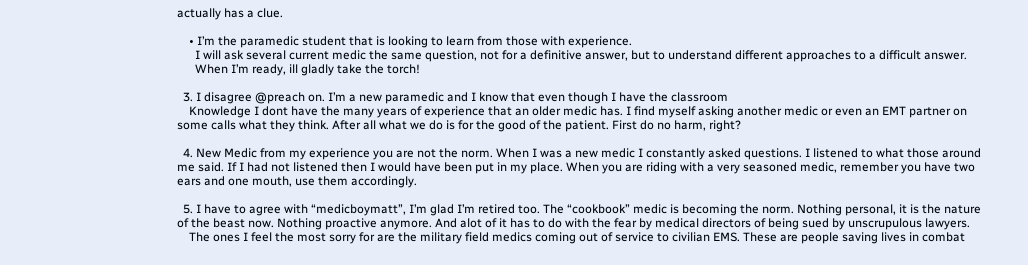actually has a clue.

    • I’m the paramedic student that is looking to learn from those with experience.
      I will ask several current medic the same question, not for a definitive answer, but to understand different approaches to a difficult answer.
      When I’m ready, ill gladly take the torch!

  3. I disagree @preach on. I’m a new paramedic and I know that even though I have the classroom
    Knowledge I dont have the many years of experience that an older medic has. I find myself asking another medic or even an EMT partner on some calls what they think. After all what we do is for the good of the patient. First do no harm, right?

  4. New Medic from my experience you are not the norm. When I was a new medic I constantly asked questions. I listened to what those around me said. If I had not listened then I would have been put in my place. When you are riding with a very seasoned medic, remember you have two ears and one mouth, use them accordingly.

  5. I have to agree with “medicboymatt”, I’m glad I’m retired too. The “cookbook” medic is becoming the norm. Nothing personal, it is the nature of the beast now. Nothing proactive anymore. And alot of it has to do with the fear by medical directors of being sued by unscrupulous lawyers.
    The ones I feel the most sorry for are the military field medics coming out of service to civilian EMS. These are people saving lives in combat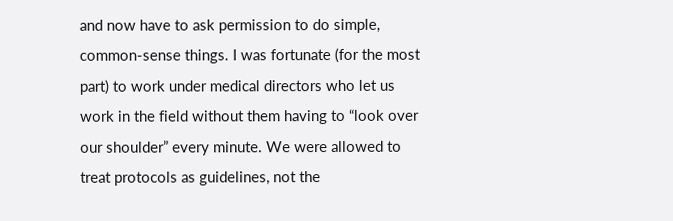and now have to ask permission to do simple, common-sense things. I was fortunate (for the most part) to work under medical directors who let us work in the field without them having to “look over our shoulder” every minute. We were allowed to treat protocols as guidelines, not the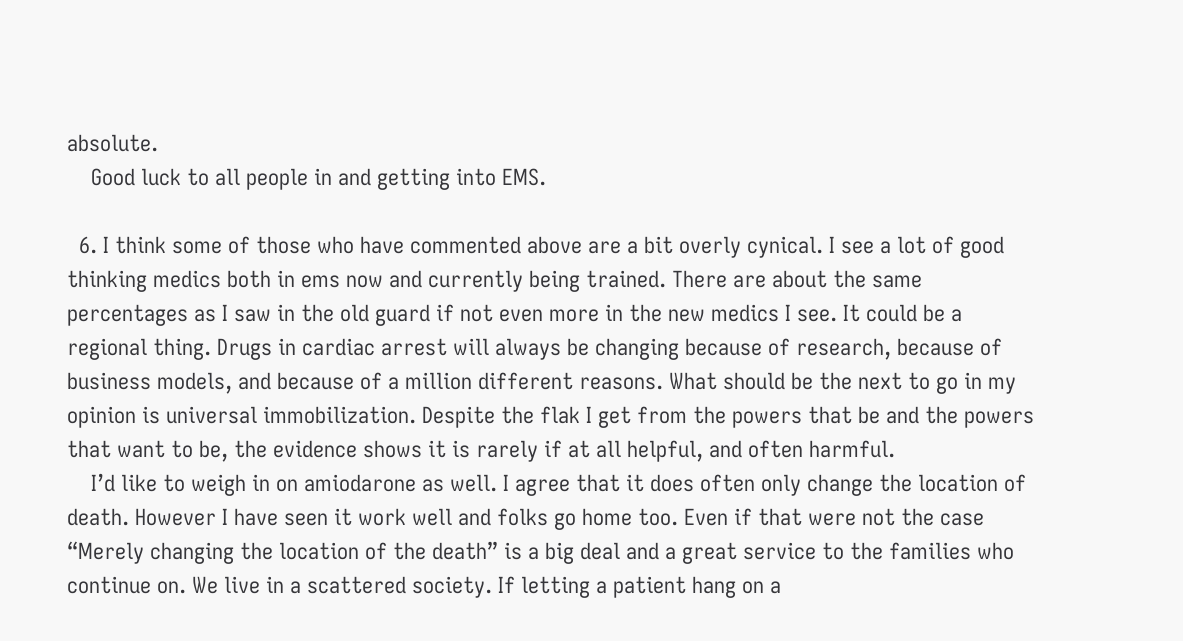absolute.
    Good luck to all people in and getting into EMS.

  6. I think some of those who have commented above are a bit overly cynical. I see a lot of good thinking medics both in ems now and currently being trained. There are about the same percentages as I saw in the old guard if not even more in the new medics I see. It could be a regional thing. Drugs in cardiac arrest will always be changing because of research, because of business models, and because of a million different reasons. What should be the next to go in my opinion is universal immobilization. Despite the flak I get from the powers that be and the powers that want to be, the evidence shows it is rarely if at all helpful, and often harmful.
    I’d like to weigh in on amiodarone as well. I agree that it does often only change the location of death. However I have seen it work well and folks go home too. Even if that were not the case “Merely changing the location of the death” is a big deal and a great service to the families who continue on. We live in a scattered society. If letting a patient hang on a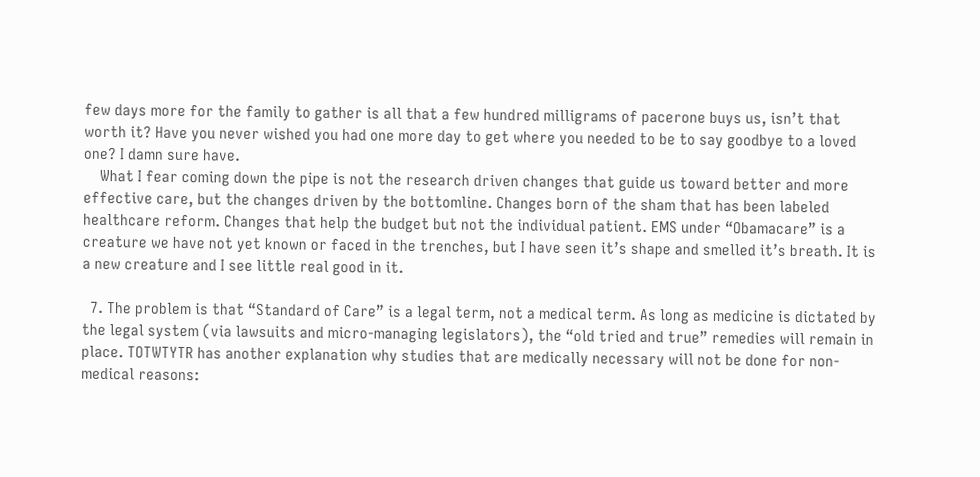few days more for the family to gather is all that a few hundred milligrams of pacerone buys us, isn’t that worth it? Have you never wished you had one more day to get where you needed to be to say goodbye to a loved one? I damn sure have.
    What I fear coming down the pipe is not the research driven changes that guide us toward better and more effective care, but the changes driven by the bottomline. Changes born of the sham that has been labeled healthcare reform. Changes that help the budget but not the individual patient. EMS under “Obamacare” is a creature we have not yet known or faced in the trenches, but I have seen it’s shape and smelled it’s breath. It is a new creature and I see little real good in it.

  7. The problem is that “Standard of Care” is a legal term, not a medical term. As long as medicine is dictated by the legal system (via lawsuits and micro-managing legislators), the “old tried and true” remedies will remain in place. TOTWTYTR has another explanation why studies that are medically necessary will not be done for non-medical reasons: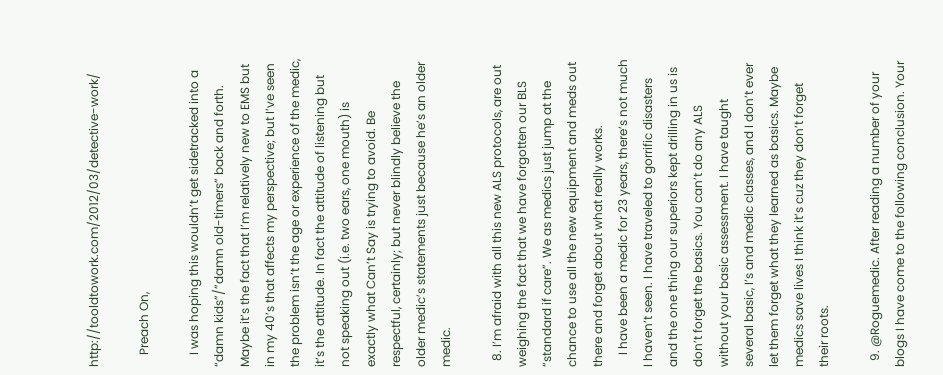http://tooldtowork.com/2012/03/detective-work/

    Preach On,

    I was hoping this wouldn’t get sidetracked into a “damn kids”/”damn old-timers” back and forth. Maybe it’s the fact that I’m relatively new to EMS but in my 40’s that affects my perspective; but I’ve seen the problem isn’t the age or experience of the medic, it’s the attitude. In fact the attitude of listening but not speaking out (i.e. two ears, one mouth) is exactly what Can’t Say is trying to avoid. Be respectful, certainly; but never blindly believe the older medic’s statements just because he’s an older medic.

  8. I’m afraid with all this new ALS protocols, are out weighing the fact that we have forgotten our BLS “standard if care”. We as medics just jump at the chance to use all the new equipment and meds out there and forget about what really works.
    I have been a medic for 23 years, there’s not much I haven’t seen. I have traveled to gorrific disasters and the one thing our superiors kept drilling in us is don’t forget the basics. You can’t do any ALS without your basic assessment. I have taught several basic, I’s and medic classes, and I don’t ever let them forget what they learned as basics. Maybe medics save lives I think it’s cuz they don’t forget their roots.

  9. @Roguemedic. After reading a number of your blogs I have come to the following conclusion. Your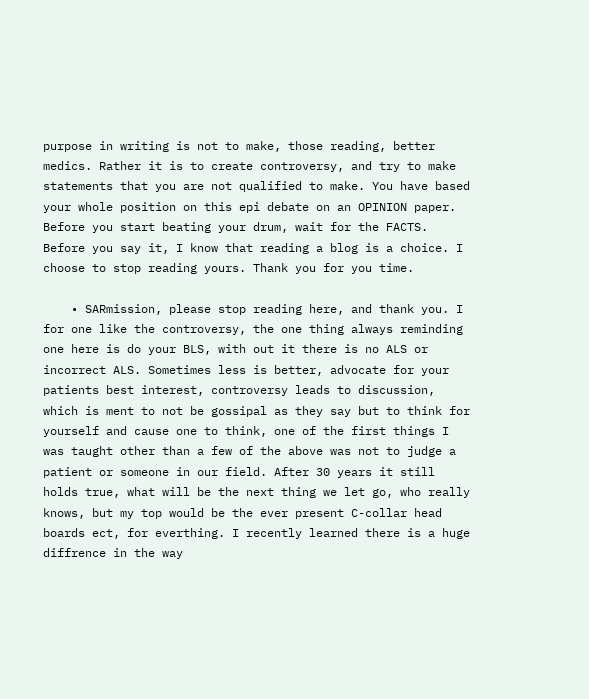purpose in writing is not to make, those reading, better medics. Rather it is to create controversy, and try to make statements that you are not qualified to make. You have based your whole position on this epi debate on an OPINION paper. Before you start beating your drum, wait for the FACTS. Before you say it, I know that reading a blog is a choice. I choose to stop reading yours. Thank you for you time.

    • SARmission, please stop reading here, and thank you. I for one like the controversy, the one thing always reminding one here is do your BLS, with out it there is no ALS or incorrect ALS. Sometimes less is better, advocate for your patients best interest, controversy leads to discussion, which is ment to not be gossipal as they say but to think for yourself and cause one to think, one of the first things I was taught other than a few of the above was not to judge a patient or someone in our field. After 30 years it still holds true, what will be the next thing we let go, who really knows, but my top would be the ever present C-collar head boards ect, for everthing. I recently learned there is a huge diffrence in the way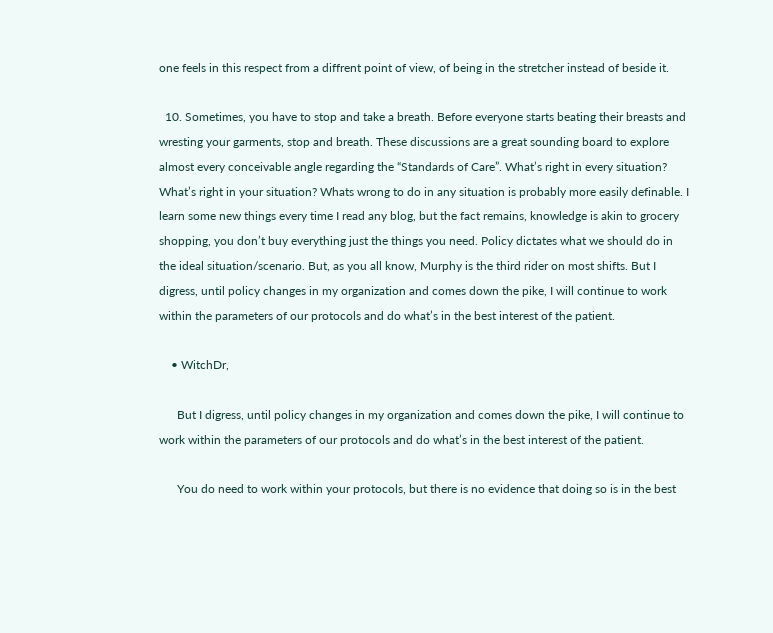one feels in this respect from a diffrent point of view, of being in the stretcher instead of beside it.

  10. Sometimes, you have to stop and take a breath. Before everyone starts beating their breasts and wresting your garments, stop and breath. These discussions are a great sounding board to explore almost every conceivable angle regarding the “Standards of Care”. What’s right in every situation? What’s right in your situation? Whats wrong to do in any situation is probably more easily definable. I learn some new things every time I read any blog, but the fact remains, knowledge is akin to grocery shopping, you don’t buy everything just the things you need. Policy dictates what we should do in the ideal situation/scenario. But, as you all know, Murphy is the third rider on most shifts. But I digress, until policy changes in my organization and comes down the pike, I will continue to work within the parameters of our protocols and do what’s in the best interest of the patient.

    • WitchDr,

      But I digress, until policy changes in my organization and comes down the pike, I will continue to work within the parameters of our protocols and do what’s in the best interest of the patient.

      You do need to work within your protocols, but there is no evidence that doing so is in the best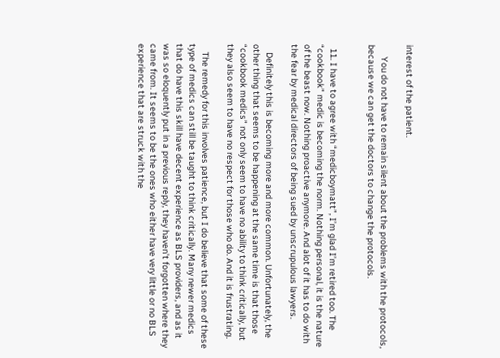interest of the patient.

      You do not have to remain silent about the problems with the protocols, because we can get the doctors to change the protocols.


  11. I have to agree with “medicboymatt”, I’m glad I’m retired too. The “cookbook” medic is becoming the norm. Nothing personal, it is the nature of the beast now. Nothing proactive anymore. And alot of it has to do with the fear by medical directors of being sued by unscrupulous lawyers.

    Definitely this is becoming more and more common. Unfortunately, the other thing that seems to be happening at the same time is that those “cookbook medics” not only seem to have no ability to think critically, but they also seem to have no respect for those who do. And it is frustrating.

    The remedy for this involves patience, but I do believe that some of these type of medics can still be taught to think critically. Many newer medics that do have this skill have decent experience as BLS providers, and as it was so eloquently put in a previous reply, they haven’t forgotten where they came from. It seems to be the ones who either have very little or no BLS experience that are struck with the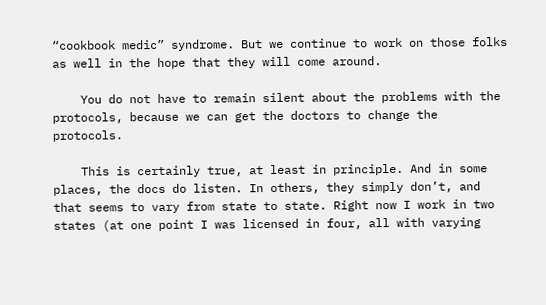“cookbook medic” syndrome. But we continue to work on those folks as well in the hope that they will come around.

    You do not have to remain silent about the problems with the protocols, because we can get the doctors to change the protocols.

    This is certainly true, at least in principle. And in some places, the docs do listen. In others, they simply don’t, and that seems to vary from state to state. Right now I work in two states (at one point I was licensed in four, all with varying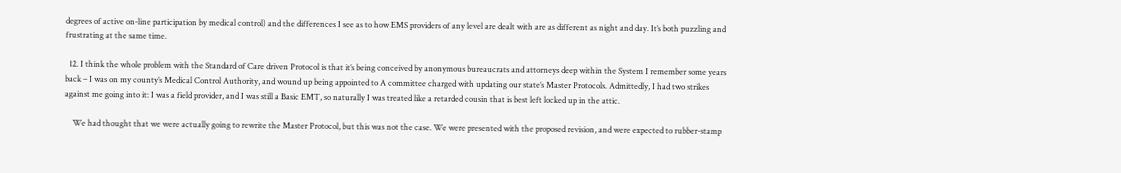degrees of active on-line participation by medical control) and the differences I see as to how EMS providers of any level are dealt with are as different as night and day. It’s both puzzling and frustrating at the same time.

  12. I think the whole problem with the Standard of Care driven Protocol is that it’s being conceived by anonymous bureaucrats and attorneys deep within the System I remember some years back – I was on my county’s Medical Control Authority, and wound up being appointed to A committee charged with updating our state’s Master Protocols. Admittedly, I had two strikes against me going into it: I was a field provider, and I was still a Basic EMT, so naturally I was treated like a retarded cousin that is best left locked up in the attic.

    We had thought that we were actually going to rewrite the Master Protocol, but this was not the case. We were presented with the proposed revision, and were expected to rubber-stamp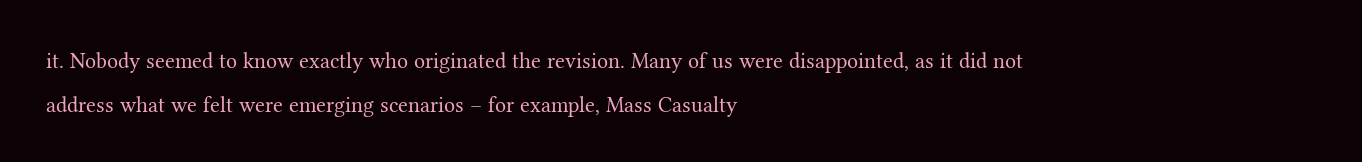it. Nobody seemed to know exactly who originated the revision. Many of us were disappointed, as it did not address what we felt were emerging scenarios – for example, Mass Casualty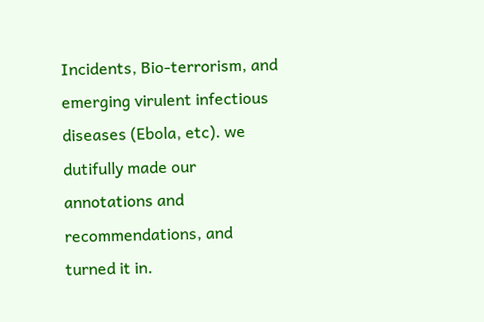Incidents, Bio-terrorism, and emerging virulent infectious diseases (Ebola, etc). we dutifully made our annotations and recommendations, and turned it in.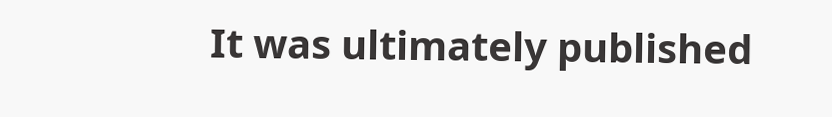It was ultimately published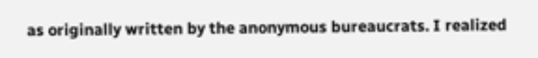as originally written by the anonymous bureaucrats. I realized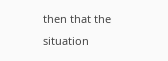then that the situation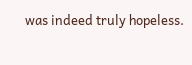was indeed truly hopeless.